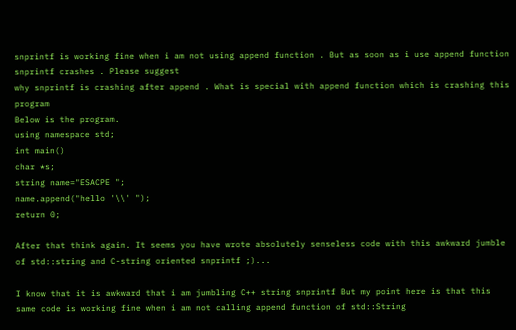snprintf is working fine when i am not using append function . But as soon as i use append function snprintf crashes . Please suggest
why snprintf is crashing after append . What is special with append function which is crashing this program
Below is the program.
using namespace std;
int main()
char *s;
string name="ESACPE ";
name.append("hello '\\' ");
return 0;

After that think again. It seems you have wrote absolutely senseless code with this awkward jumble of std::string and C-string oriented snprintf ;)...

I know that it is awkward that i am jumbling C++ string snprintf But my point here is that this same code is working fine when i am not calling append function of std::String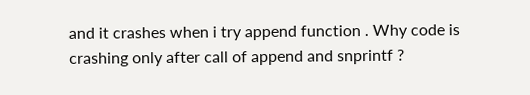and it crashes when i try append function . Why code is crashing only after call of append and snprintf ?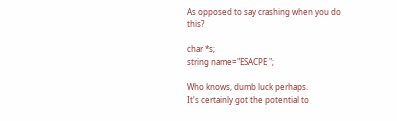As opposed to say crashing when you do this?

char *s;
string name="ESACPE ";

Who knows, dumb luck perhaps.
It's certainly got the potential to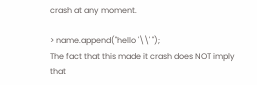crash at any moment.

> name.append("hello '\\' ");
The fact that this made it crash does NOT imply that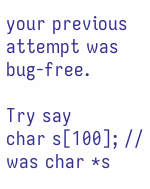your previous attempt was bug-free.

Try say
char s[100]; // was char *s